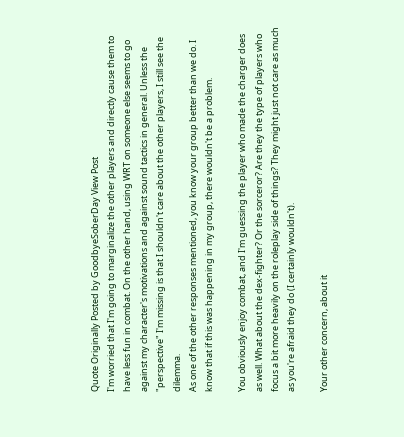Quote Originally Posted by GoodbyeSoberDay View Post
I'm worried that I'm going to marginalize the other players and directly cause them to have less fun in combat. On the other hand, using WRT on someone else seems to go against my character's motivations and against sound tactics in general. Unless the "perspective" I'm missing is that I shouldn't care about the other players, I still see the dilemma.
As one of the other responses mentioned, you know your group better than we do. I know that if this was happening in my group, there wouldn't be a problem.

You obviously enjoy combat, and I'm guessing the player who made the charger does as well. What about the dex-fighter? Or the sorceror? Are they the type of players who focus a bit more heavily on the roleplay side of things? They might just not care as much as you're afraid they do (I certainly wouldn't).

Your other concern, about it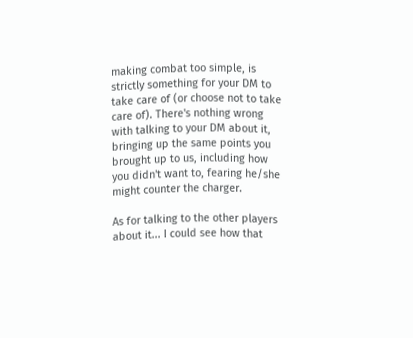making combat too simple, is strictly something for your DM to take care of (or choose not to take care of). There's nothing wrong with talking to your DM about it, bringing up the same points you brought up to us, including how you didn't want to, fearing he/she might counter the charger.

As for talking to the other players about it... I could see how that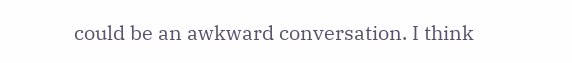could be an awkward conversation. I think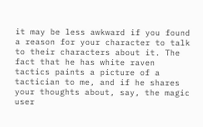it may be less awkward if you found a reason for your character to talk to their characters about it. The fact that he has white raven tactics paints a picture of a tactician to me, and if he shares your thoughts about, say, the magic user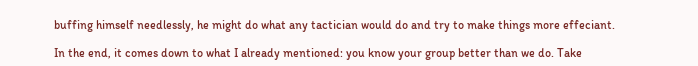buffing himself needlessly, he might do what any tactician would do and try to make things more effeciant.

In the end, it comes down to what I already mentioned: you know your group better than we do. Take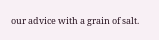our advice with a grain of salt.